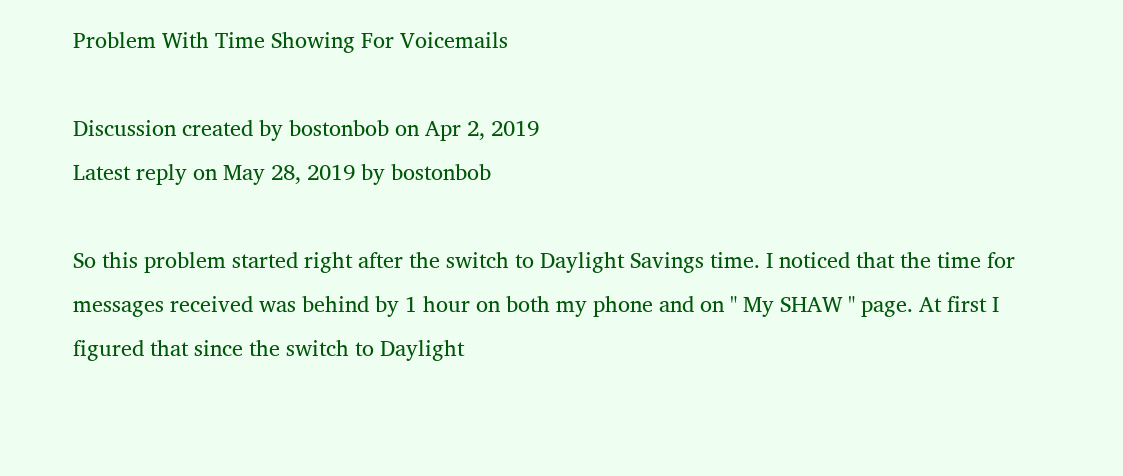Problem With Time Showing For Voicemails

Discussion created by bostonbob on Apr 2, 2019
Latest reply on May 28, 2019 by bostonbob

So this problem started right after the switch to Daylight Savings time. I noticed that the time for messages received was behind by 1 hour on both my phone and on " My SHAW " page. At first I figured that since the switch to Daylight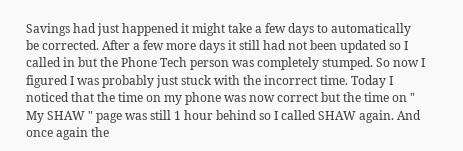Savings had just happened it might take a few days to automatically be corrected. After a few more days it still had not been updated so I called in but the Phone Tech person was completely stumped. So now I figured I was probably just stuck with the incorrect time. Today I noticed that the time on my phone was now correct but the time on " My SHAW " page was still 1 hour behind so I called SHAW again. And once again the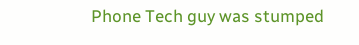Phone Tech guy was stumped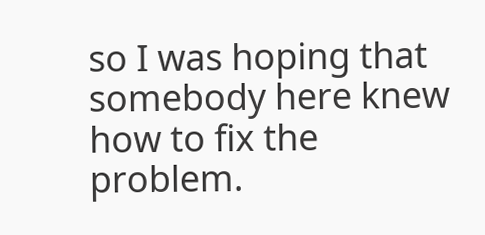so I was hoping that somebody here knew how to fix the problem.